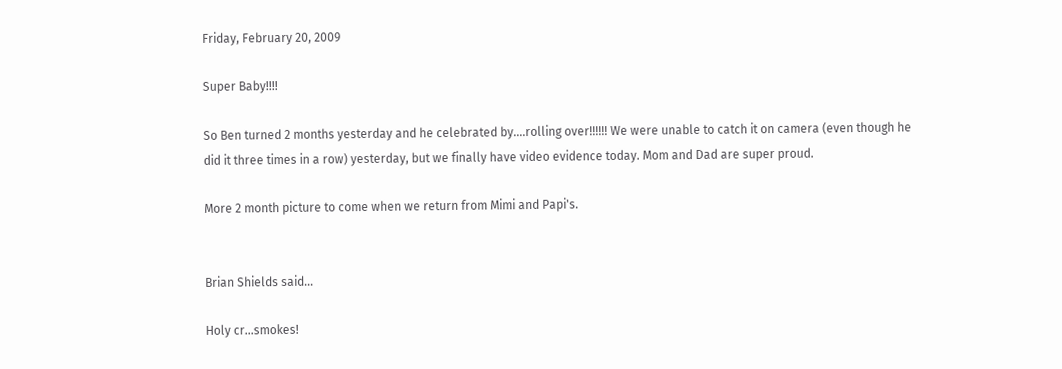Friday, February 20, 2009

Super Baby!!!!

So Ben turned 2 months yesterday and he celebrated by....rolling over!!!!!! We were unable to catch it on camera (even though he did it three times in a row) yesterday, but we finally have video evidence today. Mom and Dad are super proud.

More 2 month picture to come when we return from Mimi and Papi's.


Brian Shields said...

Holy cr...smokes!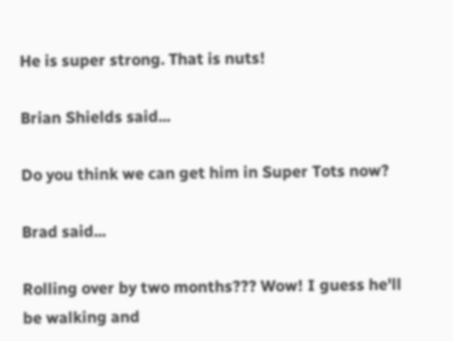He is super strong. That is nuts!

Brian Shields said...

Do you think we can get him in Super Tots now?

Brad said...

Rolling over by two months??? Wow! I guess he'll be walking and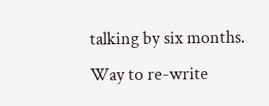talking by six months. Way to re-write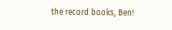the record books, Ben!